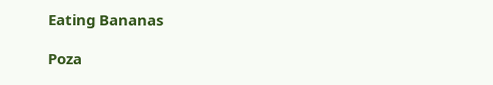Eating Bananas

Poza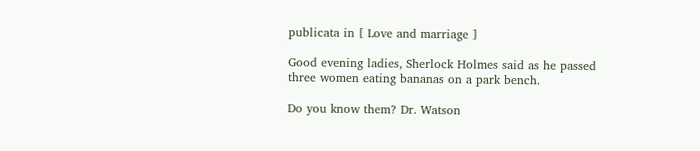publicata in [ Love and marriage ]

Good evening ladies, Sherlock Holmes said as he passed three women eating bananas on a park bench.

Do you know them? Dr. Watson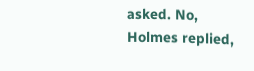asked. No, Holmes replied,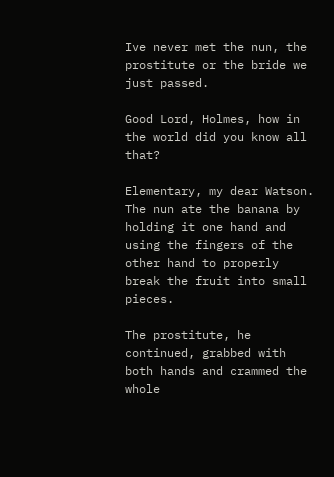Ive never met the nun, the prostitute or the bride we just passed.

Good Lord, Holmes, how in the world did you know all that?

Elementary, my dear Watson. The nun ate the banana by holding it one hand and using the fingers of the other hand to properly break the fruit into small pieces.

The prostitute, he continued, grabbed with both hands and crammed the whole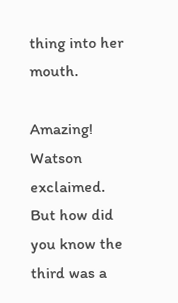thing into her mouth.

Amazing! Watson exclaimed. But how did you know the third was a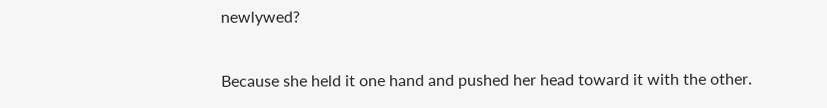newlywed?

Because she held it one hand and pushed her head toward it with the other.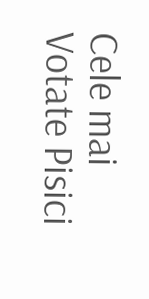Cele mai Votate Pisici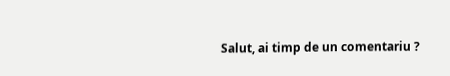Salut, ai timp de un comentariu ?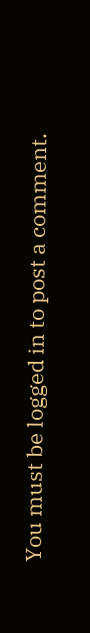You must be logged in to post a comment.